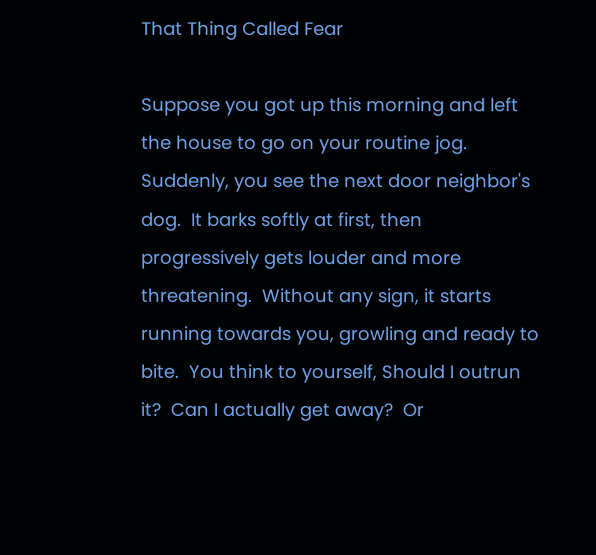That Thing Called Fear

Suppose you got up this morning and left the house to go on your routine jog.  Suddenly, you see the next door neighbor's dog.  It barks softly at first, then progressively gets louder and more threatening.  Without any sign, it starts running towards you, growling and ready to bite.  You think to yourself, Should I outrun it?  Can I actually get away?  Or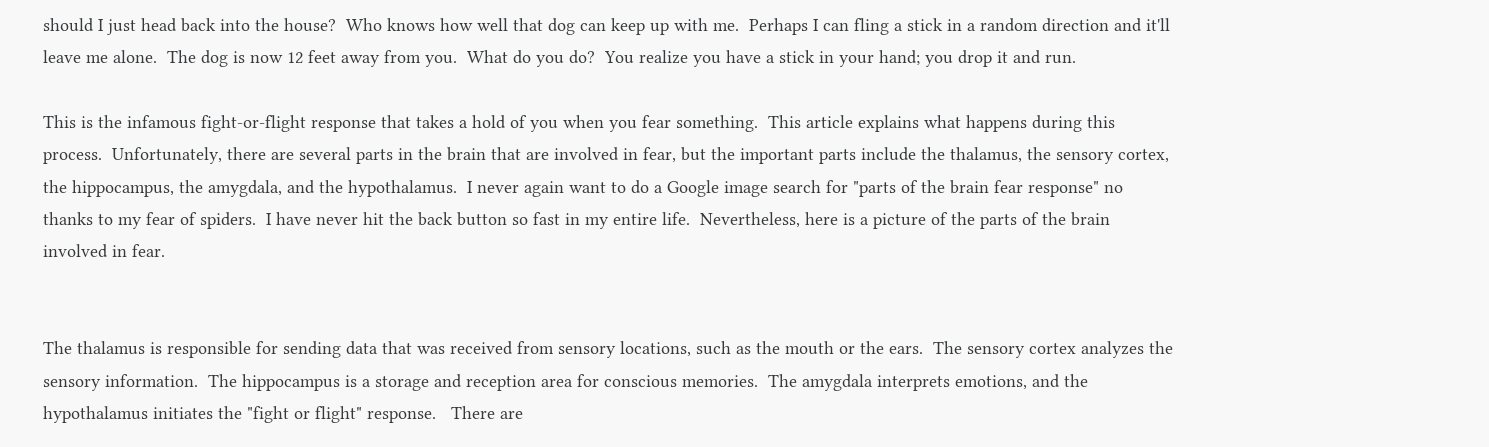should I just head back into the house?  Who knows how well that dog can keep up with me.  Perhaps I can fling a stick in a random direction and it'll leave me alone.  The dog is now 12 feet away from you.  What do you do?  You realize you have a stick in your hand; you drop it and run.

This is the infamous fight-or-flight response that takes a hold of you when you fear something.  This article explains what happens during this process.  Unfortunately, there are several parts in the brain that are involved in fear, but the important parts include the thalamus, the sensory cortex, the hippocampus, the amygdala, and the hypothalamus.  I never again want to do a Google image search for "parts of the brain fear response" no thanks to my fear of spiders.  I have never hit the back button so fast in my entire life.  Nevertheless, here is a picture of the parts of the brain involved in fear.


The thalamus is responsible for sending data that was received from sensory locations, such as the mouth or the ears.  The sensory cortex analyzes the sensory information.  The hippocampus is a storage and reception area for conscious memories.  The amygdala interprets emotions, and the hypothalamus initiates the "fight or flight" response.   There are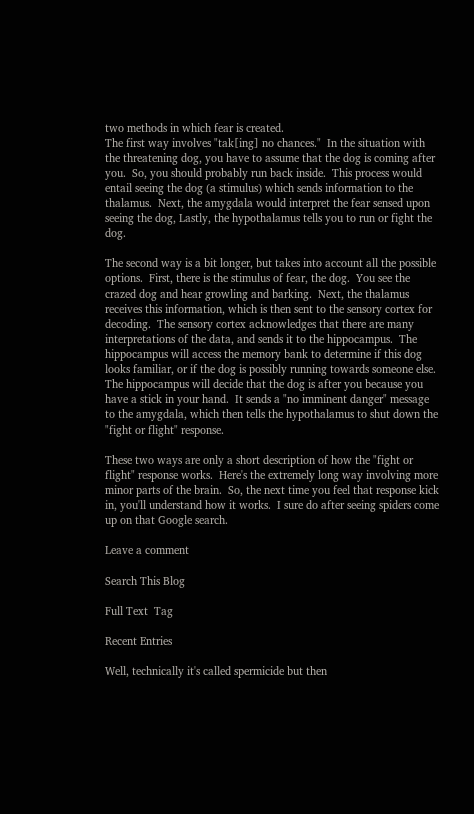two methods in which fear is created.
The first way involves "tak[ing] no chances."  In the situation with the threatening dog, you have to assume that the dog is coming after you.  So, you should probably run back inside.  This process would entail seeing the dog (a stimulus) which sends information to the thalamus.  Next, the amygdala would interpret the fear sensed upon seeing the dog, Lastly, the hypothalamus tells you to run or fight the dog.

The second way is a bit longer, but takes into account all the possible options.  First, there is the stimulus of fear, the dog.  You see the crazed dog and hear growling and barking.  Next, the thalamus receives this information, which is then sent to the sensory cortex for decoding.  The sensory cortex acknowledges that there are many interpretations of the data, and sends it to the hippocampus.  The hippocampus will access the memory bank to determine if this dog looks familiar, or if the dog is possibly running towards someone else.  The hippocampus will decide that the dog is after you because you have a stick in your hand.  It sends a "no imminent danger" message to the amygdala, which then tells the hypothalamus to shut down the "fight or flight" response.

These two ways are only a short description of how the "fight or flight" response works.  Here's the extremely long way involving more minor parts of the brain.  So, the next time you feel that response kick in, you'll understand how it works.  I sure do after seeing spiders come up on that Google search.

Leave a comment

Search This Blog

Full Text  Tag

Recent Entries

Well, technically it's called spermicide but then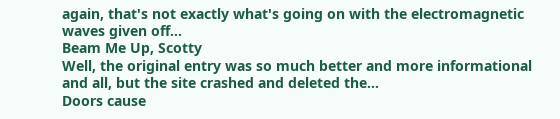again, that's not exactly what's going on with the electromagnetic waves given off…
Beam Me Up, Scotty
Well, the original entry was so much better and more informational and all, but the site crashed and deleted the…
Doors cause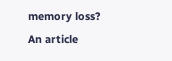memory loss?
An article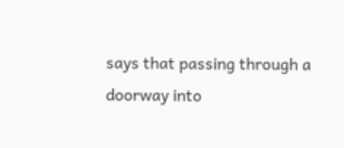says that passing through a doorway into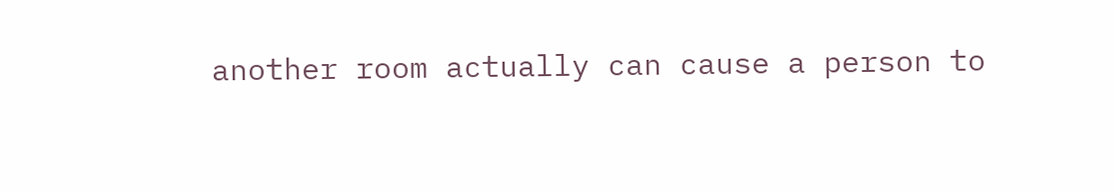another room actually can cause a person to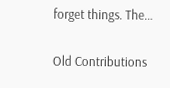forget things. The…

Old Contributions